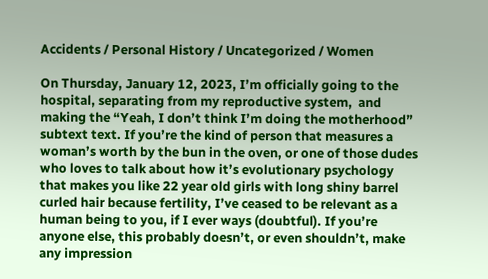Accidents / Personal History / Uncategorized / Women

On Thursday, January 12, 2023, I’m officially going to the hospital, separating from my reproductive system,  and making the “Yeah, I don’t think I’m doing the motherhood” subtext text. If you’re the kind of person that measures a woman’s worth by the bun in the oven, or one of those dudes who loves to talk about how it’s evolutionary psychology that makes you like 22 year old girls with long shiny barrel curled hair because fertility, I’ve ceased to be relevant as a human being to you, if I ever ways (doubtful). If you’re anyone else, this probably doesn’t, or even shouldn’t, make any impression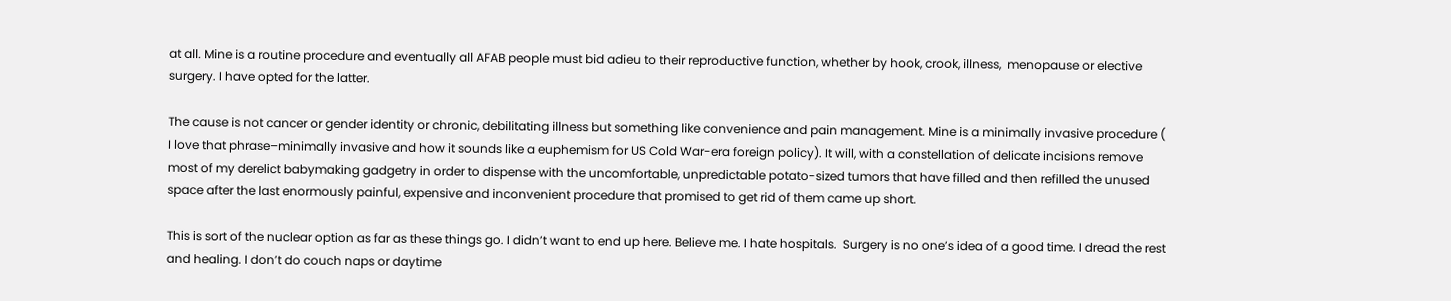at all. Mine is a routine procedure and eventually all AFAB people must bid adieu to their reproductive function, whether by hook, crook, illness,  menopause or elective surgery. I have opted for the latter.

The cause is not cancer or gender identity or chronic, debilitating illness but something like convenience and pain management. Mine is a minimally invasive procedure ( I love that phrase–minimally invasive and how it sounds like a euphemism for US Cold War-era foreign policy). It will, with a constellation of delicate incisions remove most of my derelict babymaking gadgetry in order to dispense with the uncomfortable, unpredictable potato-sized tumors that have filled and then refilled the unused space after the last enormously painful, expensive and inconvenient procedure that promised to get rid of them came up short.

This is sort of the nuclear option as far as these things go. I didn’t want to end up here. Believe me. I hate hospitals.  Surgery is no one’s idea of a good time. I dread the rest and healing. I don’t do couch naps or daytime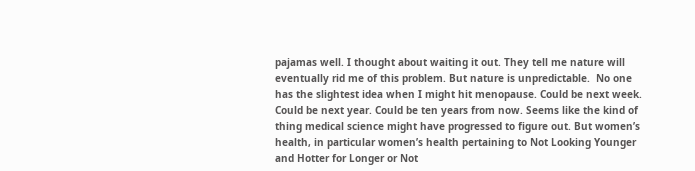pajamas well. I thought about waiting it out. They tell me nature will eventually rid me of this problem. But nature is unpredictable.  No one has the slightest idea when I might hit menopause. Could be next week. Could be next year. Could be ten years from now. Seems like the kind of thing medical science might have progressed to figure out. But women’s health, in particular women’s health pertaining to Not Looking Younger and Hotter for Longer or Not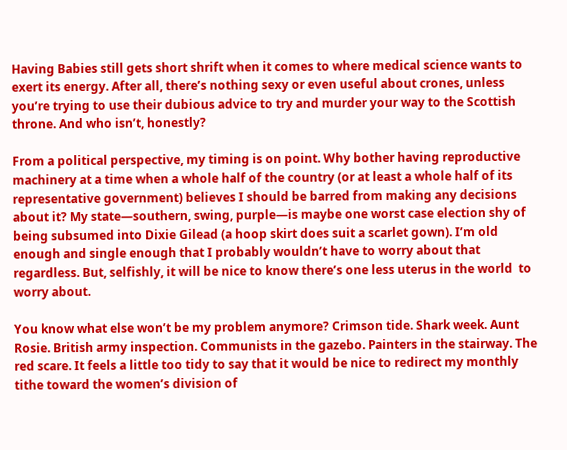Having Babies still gets short shrift when it comes to where medical science wants to exert its energy. After all, there’s nothing sexy or even useful about crones, unless you’re trying to use their dubious advice to try and murder your way to the Scottish throne. And who isn’t, honestly?

From a political perspective, my timing is on point. Why bother having reproductive machinery at a time when a whole half of the country (or at least a whole half of its representative government) believes I should be barred from making any decisions about it? My state—southern, swing, purple—is maybe one worst case election shy of being subsumed into Dixie Gilead (a hoop skirt does suit a scarlet gown). I’m old enough and single enough that I probably wouldn’t have to worry about that regardless. But, selfishly, it will be nice to know there’s one less uterus in the world  to worry about.

You know what else won’t be my problem anymore? Crimson tide. Shark week. Aunt Rosie. British army inspection. Communists in the gazebo. Painters in the stairway. The red scare. It feels a little too tidy to say that it would be nice to redirect my monthly tithe toward the women’s division of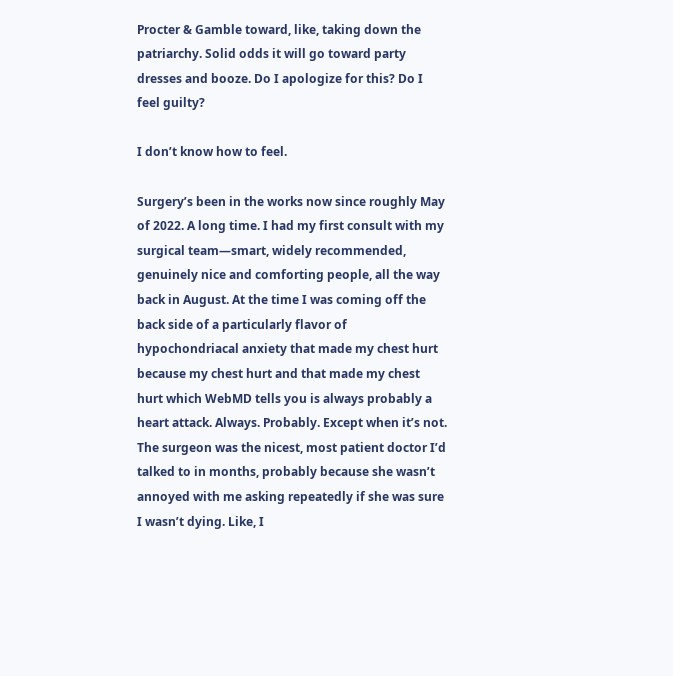Procter & Gamble toward, like, taking down the patriarchy. Solid odds it will go toward party dresses and booze. Do I apologize for this? Do I feel guilty?

I don’t know how to feel.

Surgery’s been in the works now since roughly May of 2022. A long time. I had my first consult with my surgical team—smart, widely recommended, genuinely nice and comforting people, all the way back in August. At the time I was coming off the back side of a particularly flavor of hypochondriacal anxiety that made my chest hurt because my chest hurt and that made my chest hurt which WebMD tells you is always probably a heart attack. Always. Probably. Except when it’s not. The surgeon was the nicest, most patient doctor I’d talked to in months, probably because she wasn’t annoyed with me asking repeatedly if she was sure I wasn’t dying. Like, I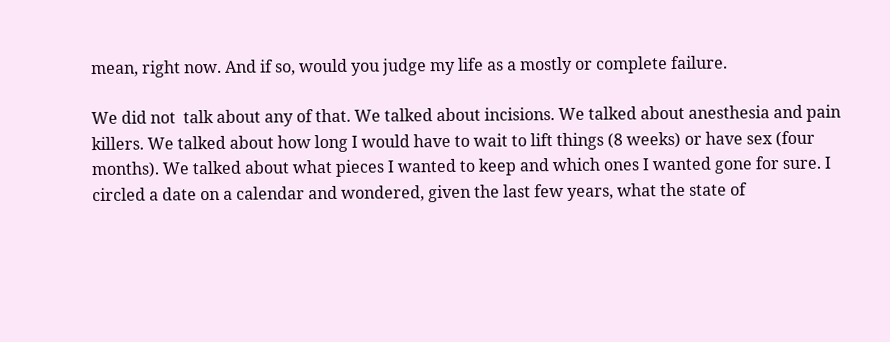mean, right now. And if so, would you judge my life as a mostly or complete failure.

We did not  talk about any of that. We talked about incisions. We talked about anesthesia and pain killers. We talked about how long I would have to wait to lift things (8 weeks) or have sex (four months). We talked about what pieces I wanted to keep and which ones I wanted gone for sure. I circled a date on a calendar and wondered, given the last few years, what the state of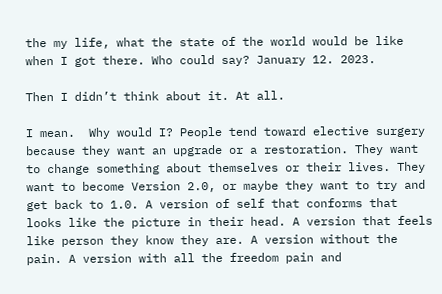the my life, what the state of the world would be like when I got there. Who could say? January 12. 2023.

Then I didn’t think about it. At all.

I mean.  Why would I? People tend toward elective surgery because they want an upgrade or a restoration. They want to change something about themselves or their lives. They want to become Version 2.0, or maybe they want to try and get back to 1.0. A version of self that conforms that looks like the picture in their head. A version that feels like person they know they are. A version without the pain. A version with all the freedom pain and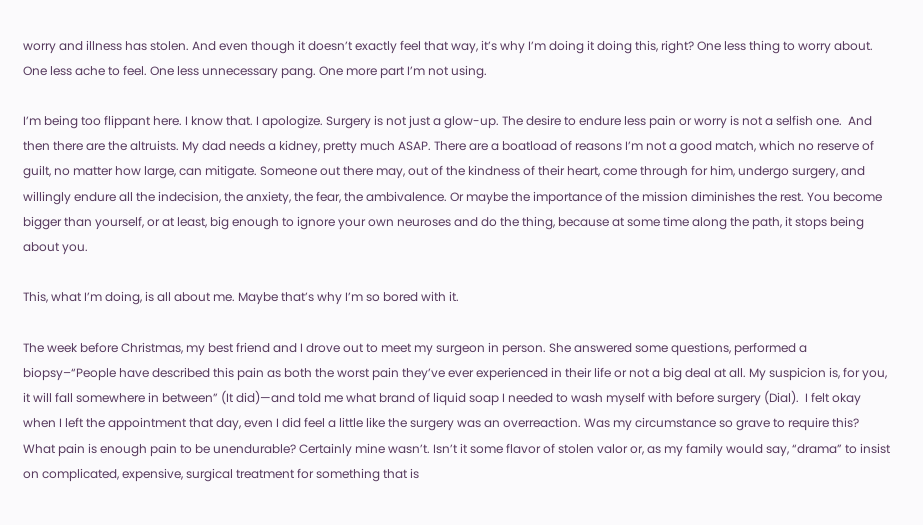worry and illness has stolen. And even though it doesn’t exactly feel that way, it’s why I’m doing it doing this, right? One less thing to worry about. One less ache to feel. One less unnecessary pang. One more part I’m not using.

I’m being too flippant here. I know that. I apologize. Surgery is not just a glow-up. The desire to endure less pain or worry is not a selfish one.  And then there are the altruists. My dad needs a kidney, pretty much ASAP. There are a boatload of reasons I’m not a good match, which no reserve of guilt, no matter how large, can mitigate. Someone out there may, out of the kindness of their heart, come through for him, undergo surgery, and willingly endure all the indecision, the anxiety, the fear, the ambivalence. Or maybe the importance of the mission diminishes the rest. You become bigger than yourself, or at least, big enough to ignore your own neuroses and do the thing, because at some time along the path, it stops being about you.

This, what I’m doing, is all about me. Maybe that’s why I’m so bored with it.

The week before Christmas, my best friend and I drove out to meet my surgeon in person. She answered some questions, performed a biopsy–“People have described this pain as both the worst pain they’ve ever experienced in their life or not a big deal at all. My suspicion is, for you, it will fall somewhere in between” (It did)—and told me what brand of liquid soap I needed to wash myself with before surgery (Dial).  I felt okay when I left the appointment that day, even I did feel a little like the surgery was an overreaction. Was my circumstance so grave to require this? What pain is enough pain to be unendurable? Certainly mine wasn’t. Isn’t it some flavor of stolen valor or, as my family would say, “drama” to insist on complicated, expensive, surgical treatment for something that is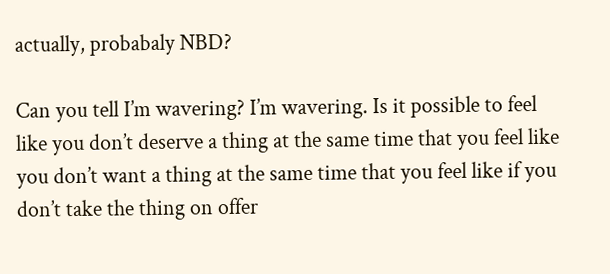actually, probabaly NBD?

Can you tell I’m wavering? I’m wavering. Is it possible to feel like you don’t deserve a thing at the same time that you feel like you don’t want a thing at the same time that you feel like if you don’t take the thing on offer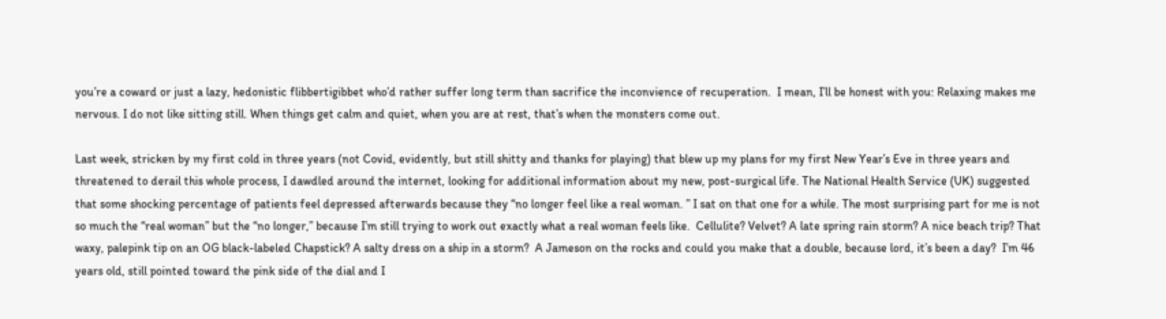you’re a coward or just a lazy, hedonistic flibbertigibbet who’d rather suffer long term than sacrifice the inconvience of recuperation.  I mean, I’ll be honest with you: Relaxing makes me nervous. I do not like sitting still. When things get calm and quiet, when you are at rest, that’s when the monsters come out.

Last week, stricken by my first cold in three years (not Covid, evidently, but still shitty and thanks for playing) that blew up my plans for my first New Year’s Eve in three years and threatened to derail this whole process, I dawdled around the internet, looking for additional information about my new, post-surgical life. The National Health Service (UK) suggested that some shocking percentage of patients feel depressed afterwards because they “no longer feel like a real woman. ” I sat on that one for a while. The most surprising part for me is not so much the “real woman” but the “no longer,” because I’m still trying to work out exactly what a real woman feels like.  Cellulite? Velvet? A late spring rain storm? A nice beach trip? That waxy, palepink tip on an OG black-labeled Chapstick? A salty dress on a ship in a storm?  A Jameson on the rocks and could you make that a double, because lord, it’s been a day?  I’m 46 years old, still pointed toward the pink side of the dial and I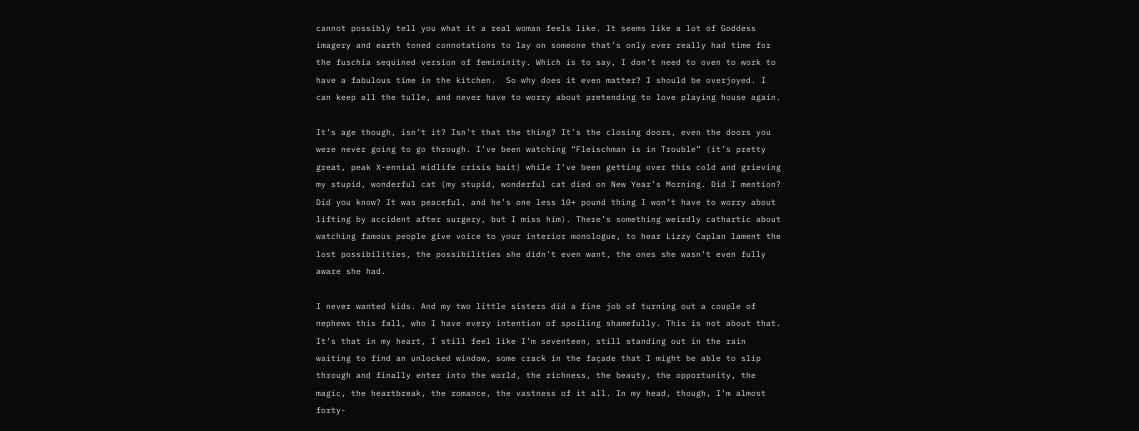cannot possibly tell you what it a real woman feels like. It seems like a lot of Goddess imagery and earth toned connotations to lay on someone that’s only ever really had time for the fuschia sequined version of femininity. Which is to say, I don’t need to oven to work to have a fabulous time in the kitchen.  So why does it even matter? I should be overjoyed. I can keep all the tulle, and never have to worry about pretending to love playing house again.

It’s age though, isn’t it? Isn’t that the thing? It’s the closing doors, even the doors you were never going to go through. I’ve been watching “Fleischman is in Trouble” (it’s pretty great, peak X-ennial midlife crisis bait) while I’ve been getting over this cold and grieving my stupid, wonderful cat (my stupid, wonderful cat died on New Year’s Morning. Did I mention? Did you know? It was peaceful, and he’s one less 10+ pound thing I won’t have to worry about lifting by accident after surgery, but I miss him). There’s something weirdly cathartic about watching famous people give voice to your interior monologue, to hear Lizzy Caplan lament the lost possibilities, the possibilities she didn’t even want, the ones she wasn’t even fully aware she had.

I never wanted kids. And my two little sisters did a fine job of turning out a couple of nephews this fall, who I have every intention of spoiling shamefully. This is not about that. It’s that in my heart, I still feel like I’m seventeen, still standing out in the rain waiting to find an unlocked window, some crack in the façade that I might be able to slip through and finally enter into the world, the richness, the beauty, the opportunity, the magic, the heartbreak, the romance, the vastness of it all. In my head, though, I’m almost forty-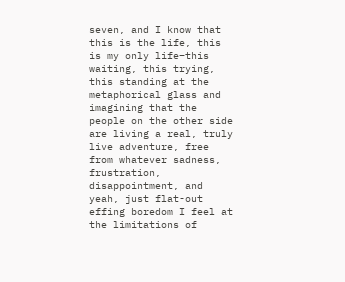seven, and I know that this is the life, this is my only life–this waiting, this trying, this standing at the metaphorical glass and imagining that the people on the other side are living a real, truly live adventure, free from whatever sadness, frustration, disappointment, and yeah, just flat-out effing boredom I feel at the limitations of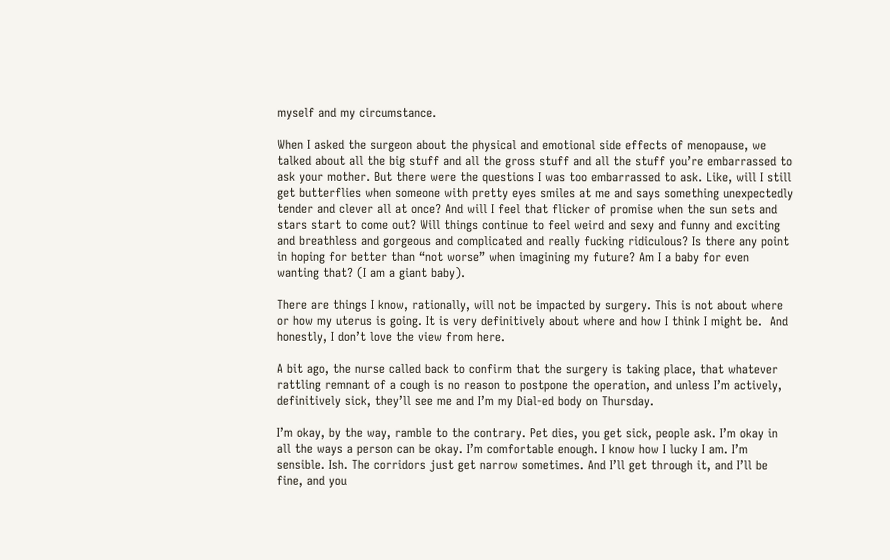myself and my circumstance.

When I asked the surgeon about the physical and emotional side effects of menopause, we talked about all the big stuff and all the gross stuff and all the stuff you’re embarrassed to ask your mother. But there were the questions I was too embarrassed to ask. Like, will I still get butterflies when someone with pretty eyes smiles at me and says something unexpectedly tender and clever all at once? And will I feel that flicker of promise when the sun sets and  stars start to come out? Will things continue to feel weird and sexy and funny and exciting and breathless and gorgeous and complicated and really fucking ridiculous? Is there any point in hoping for better than “not worse” when imagining my future? Am I a baby for even wanting that? (I am a giant baby).

There are things I know, rationally, will not be impacted by surgery. This is not about where or how my uterus is going. It is very definitively about where and how I think I might be.  And honestly, I don’t love the view from here.

A bit ago, the nurse called back to confirm that the surgery is taking place, that whatever rattling remnant of a cough is no reason to postpone the operation, and unless I’m actively, definitively sick, they’ll see me and I’m my Dial-ed body on Thursday.

I’m okay, by the way, ramble to the contrary. Pet dies, you get sick, people ask. I’m okay in all the ways a person can be okay. I’m comfortable enough. I know how I lucky I am. I’m sensible. Ish. The corridors just get narrow sometimes. And I’ll get through it, and I’ll be fine, and you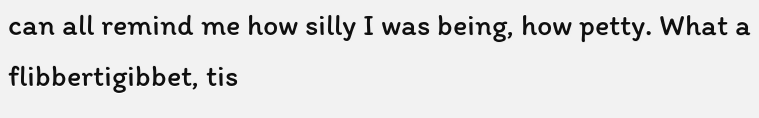can all remind me how silly I was being, how petty. What a flibbertigibbet, tis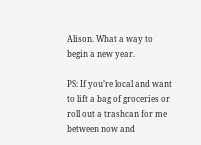Alison. What a way to begin a new year.

PS: If you’re local and want to lift a bag of groceries or roll out a trashcan for me between now and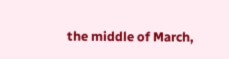the middle of March,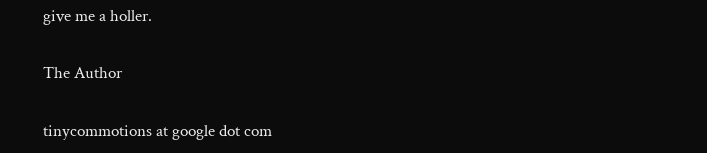give me a holler.

The Author

tinycommotions at google dot com